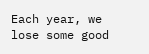Each year, we lose some good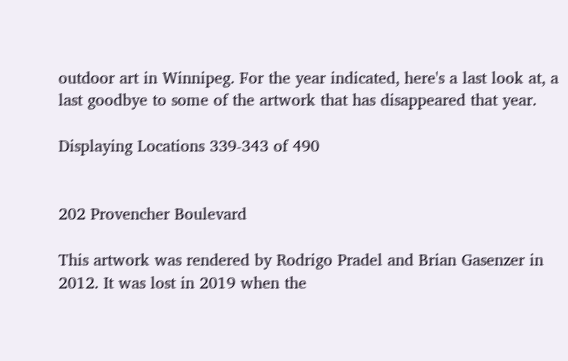outdoor art in Winnipeg. For the year indicated, here's a last look at, a last goodbye to some of the artwork that has disappeared that year.

Displaying Locations 339-343 of 490


202 Provencher Boulevard

This artwork was rendered by Rodrigo Pradel and Brian Gasenzer in 2012. It was lost in 2019 when the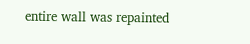entire wall was repainted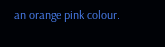an orange pink colour.